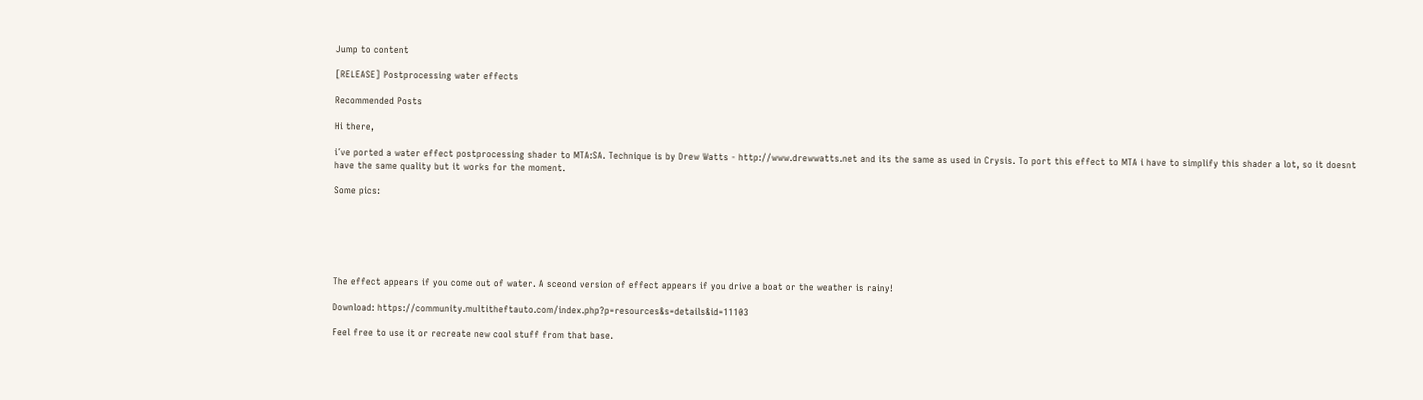Jump to content

[RELEASE] Postprocessing water effects

Recommended Posts

Hi there,

i´ve ported a water effect postprocessing shader to MTA:SA. Technique is by Drew Watts - http://www.drewwatts.net and its the same as used in Crysis. To port this effect to MTA i have to simplify this shader a lot, so it doesnt have the same quality but it works for the moment.

Some pics:






The effect appears if you come out of water. A sceond version of effect appears if you drive a boat or the weather is rainy!

Download: https://community.multitheftauto.com/index.php?p=resources&s=details&id=11103

Feel free to use it or recreate new cool stuff from that base.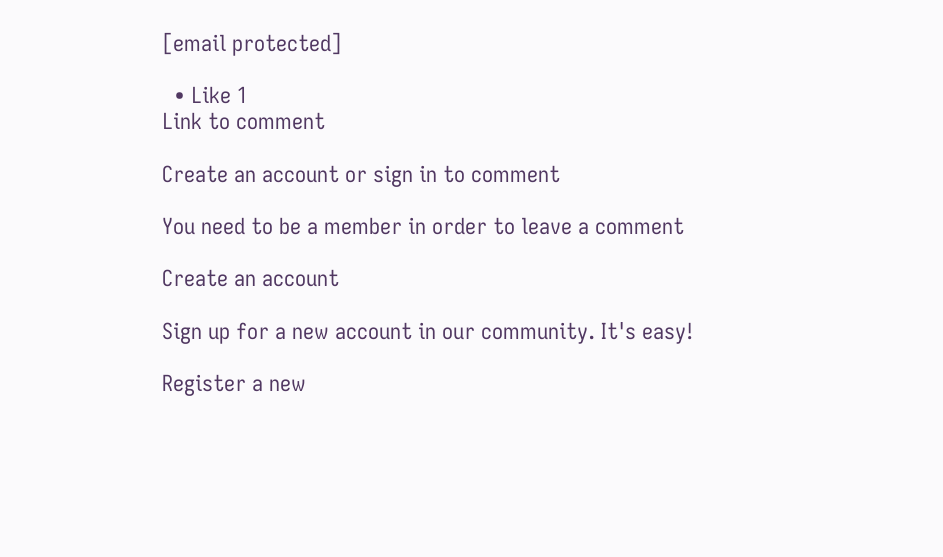[email protected]

  • Like 1
Link to comment

Create an account or sign in to comment

You need to be a member in order to leave a comment

Create an account

Sign up for a new account in our community. It's easy!

Register a new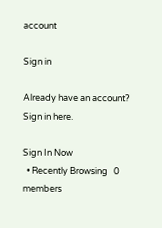account

Sign in

Already have an account? Sign in here.

Sign In Now
  • Recently Browsing   0 members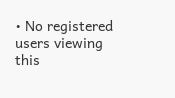• No registered users viewing this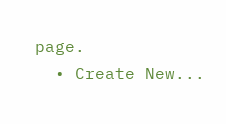page.
  • Create New...